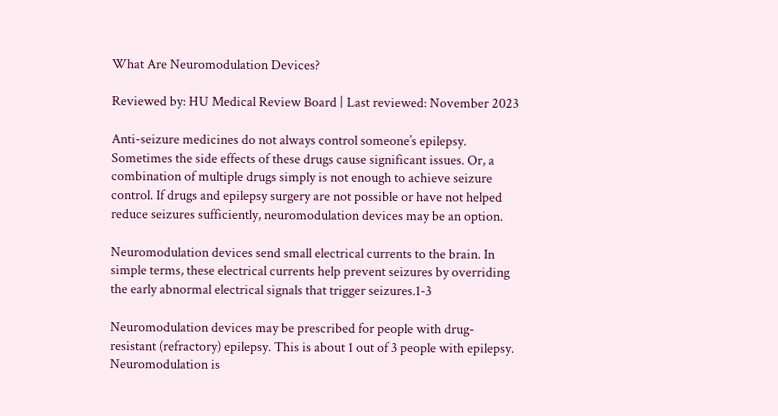What Are Neuromodulation Devices?

Reviewed by: HU Medical Review Board | Last reviewed: November 2023

Anti-seizure medicines do not always control someone’s epilepsy. Sometimes the side effects of these drugs cause significant issues. Or, a combination of multiple drugs simply is not enough to achieve seizure control. If drugs and epilepsy surgery are not possible or have not helped reduce seizures sufficiently, neuromodulation devices may be an option.

Neuromodulation devices send small electrical currents to the brain. In simple terms, these electrical currents help prevent seizures by overriding the early abnormal electrical signals that trigger seizures.1-3

Neuromodulation devices may be prescribed for people with drug-resistant (refractory) epilepsy. This is about 1 out of 3 people with epilepsy. Neuromodulation is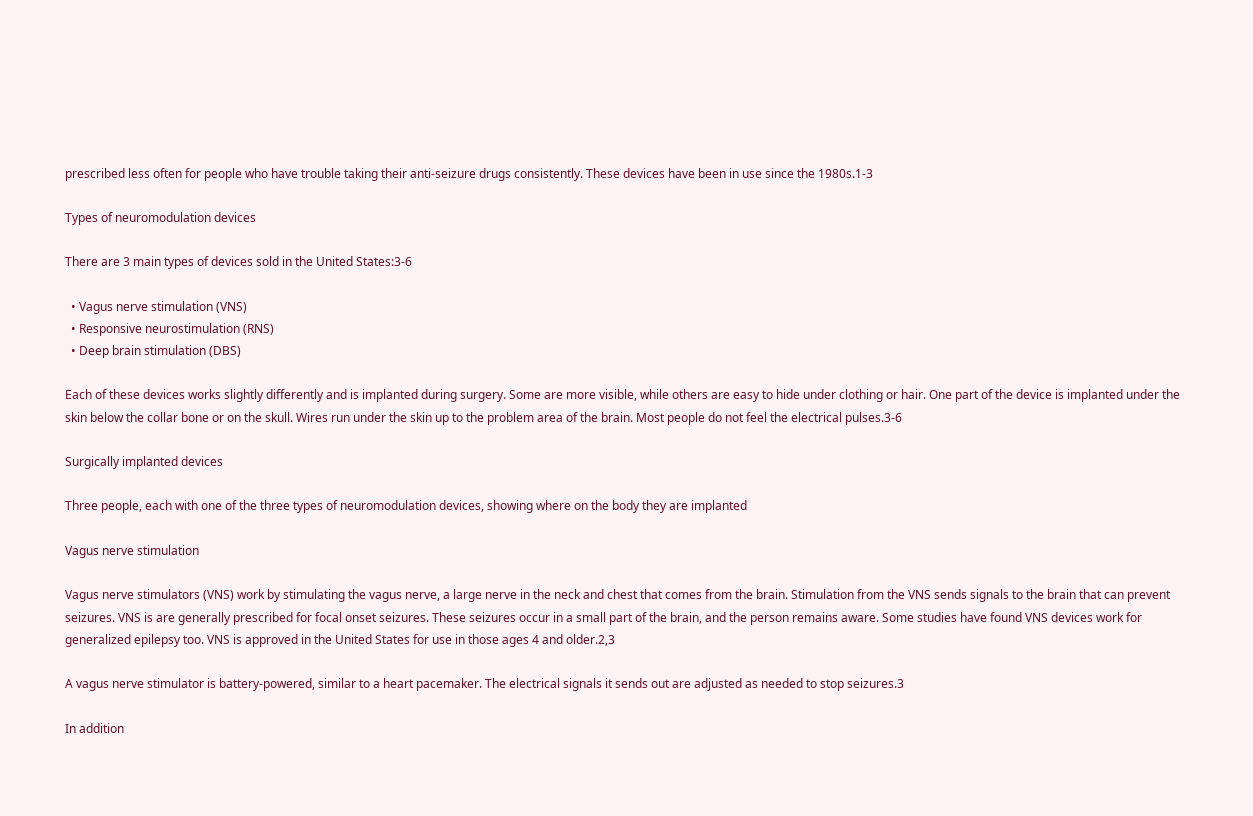prescribed less often for people who have trouble taking their anti-seizure drugs consistently. These devices have been in use since the 1980s.1-3

Types of neuromodulation devices

There are 3 main types of devices sold in the United States:3-6

  • Vagus nerve stimulation (VNS)
  • Responsive neurostimulation (RNS)
  • Deep brain stimulation (DBS)

Each of these devices works slightly differently and is implanted during surgery. Some are more visible, while others are easy to hide under clothing or hair. One part of the device is implanted under the skin below the collar bone or on the skull. Wires run under the skin up to the problem area of the brain. Most people do not feel the electrical pulses.3-6

Surgically implanted devices

Three people, each with one of the three types of neuromodulation devices, showing where on the body they are implanted

Vagus nerve stimulation

Vagus nerve stimulators (VNS) work by stimulating the vagus nerve, a large nerve in the neck and chest that comes from the brain. Stimulation from the VNS sends signals to the brain that can prevent seizures. VNS is are generally prescribed for focal onset seizures. These seizures occur in a small part of the brain, and the person remains aware. Some studies have found VNS devices work for generalized epilepsy too. VNS is approved in the United States for use in those ages 4 and older.2,3

A vagus nerve stimulator is battery-powered, similar to a heart pacemaker. The electrical signals it sends out are adjusted as needed to stop seizures.3

In addition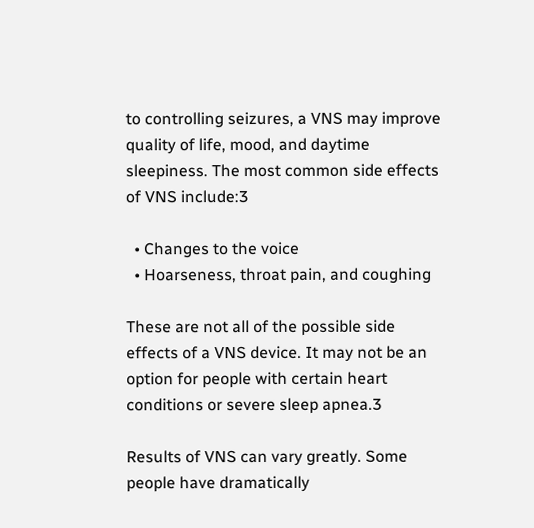to controlling seizures, a VNS may improve quality of life, mood, and daytime sleepiness. The most common side effects of VNS include:3

  • Changes to the voice
  • Hoarseness, throat pain, and coughing

These are not all of the possible side effects of a VNS device. It may not be an option for people with certain heart conditions or severe sleep apnea.3

Results of VNS can vary greatly. Some people have dramatically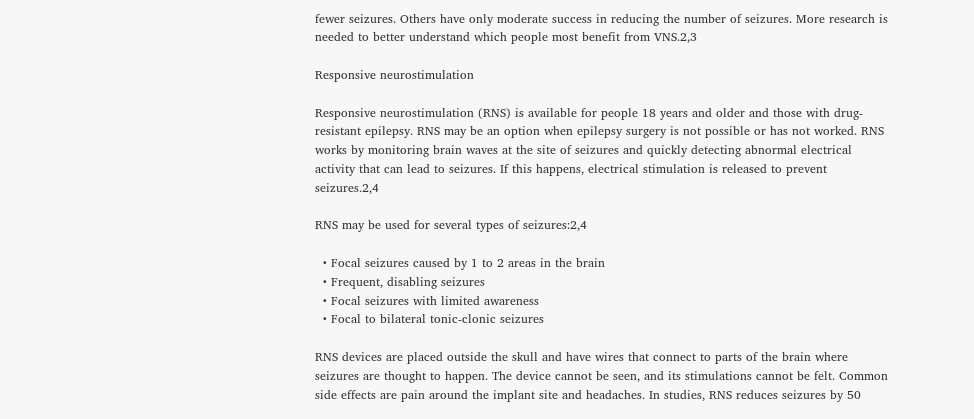fewer seizures. Others have only moderate success in reducing the number of seizures. More research is needed to better understand which people most benefit from VNS.2,3

Responsive neurostimulation

Responsive neurostimulation (RNS) is available for people 18 years and older and those with drug-resistant epilepsy. RNS may be an option when epilepsy surgery is not possible or has not worked. RNS works by monitoring brain waves at the site of seizures and quickly detecting abnormal electrical activity that can lead to seizures. If this happens, electrical stimulation is released to prevent seizures.2,4

RNS may be used for several types of seizures:2,4

  • Focal seizures caused by 1 to 2 areas in the brain
  • Frequent, disabling seizures
  • Focal seizures with limited awareness
  • Focal to bilateral tonic-clonic seizures

RNS devices are placed outside the skull and have wires that connect to parts of the brain where seizures are thought to happen. The device cannot be seen, and its stimulations cannot be felt. Common side effects are pain around the implant site and headaches. In studies, RNS reduces seizures by 50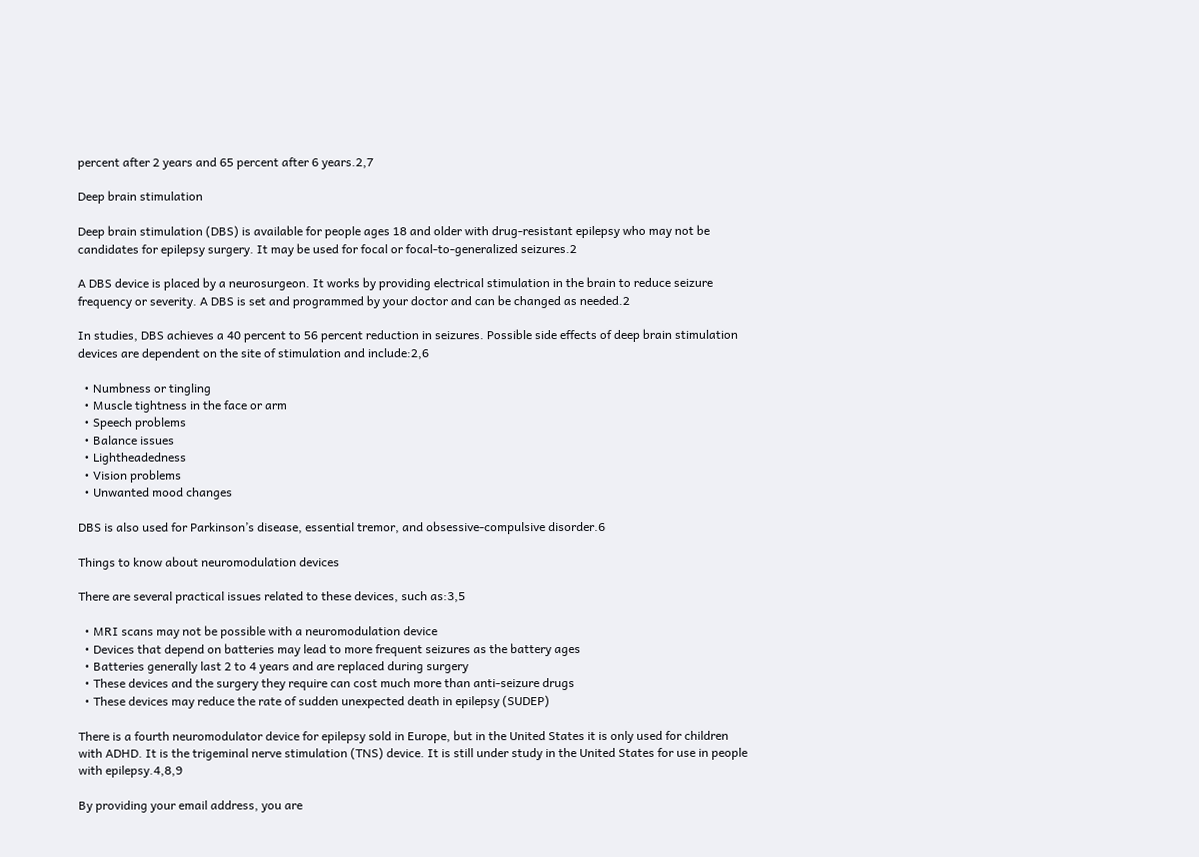percent after 2 years and 65 percent after 6 years.2,7

Deep brain stimulation

Deep brain stimulation (DBS) is available for people ages 18 and older with drug-resistant epilepsy who may not be candidates for epilepsy surgery. It may be used for focal or focal-to-generalized seizures.2

A DBS device is placed by a neurosurgeon. It works by providing electrical stimulation in the brain to reduce seizure frequency or severity. A DBS is set and programmed by your doctor and can be changed as needed.2

In studies, DBS achieves a 40 percent to 56 percent reduction in seizures. Possible side effects of deep brain stimulation devices are dependent on the site of stimulation and include:2,6

  • Numbness or tingling
  • Muscle tightness in the face or arm
  • Speech problems
  • Balance issues
  • Lightheadedness
  • Vision problems
  • Unwanted mood changes

DBS is also used for Parkinson’s disease, essential tremor, and obsessive-compulsive disorder.6

Things to know about neuromodulation devices

There are several practical issues related to these devices, such as:3,5

  • MRI scans may not be possible with a neuromodulation device
  • Devices that depend on batteries may lead to more frequent seizures as the battery ages
  • Batteries generally last 2 to 4 years and are replaced during surgery
  • These devices and the surgery they require can cost much more than anti-seizure drugs
  • These devices may reduce the rate of sudden unexpected death in epilepsy (SUDEP)

There is a fourth neuromodulator device for epilepsy sold in Europe, but in the United States it is only used for children with ADHD. It is the trigeminal nerve stimulation (TNS) device. It is still under study in the United States for use in people with epilepsy.4,8,9

By providing your email address, you are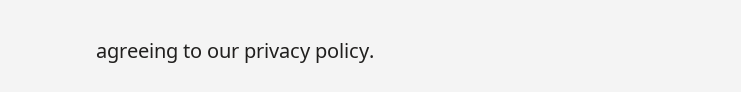agreeing to our privacy policy.